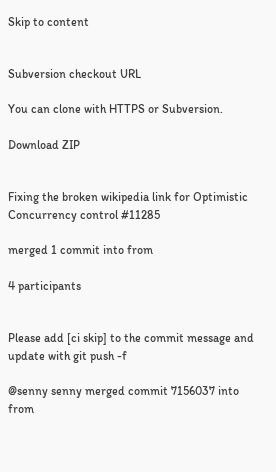Skip to content


Subversion checkout URL

You can clone with HTTPS or Subversion.

Download ZIP


Fixing the broken wikipedia link for Optimistic Concurrency control #11285

merged 1 commit into from

4 participants


Please add [ci skip] to the commit message and update with git push -f

@senny senny merged commit 7156037 into from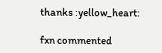thanks :yellow_heart:

fxn commented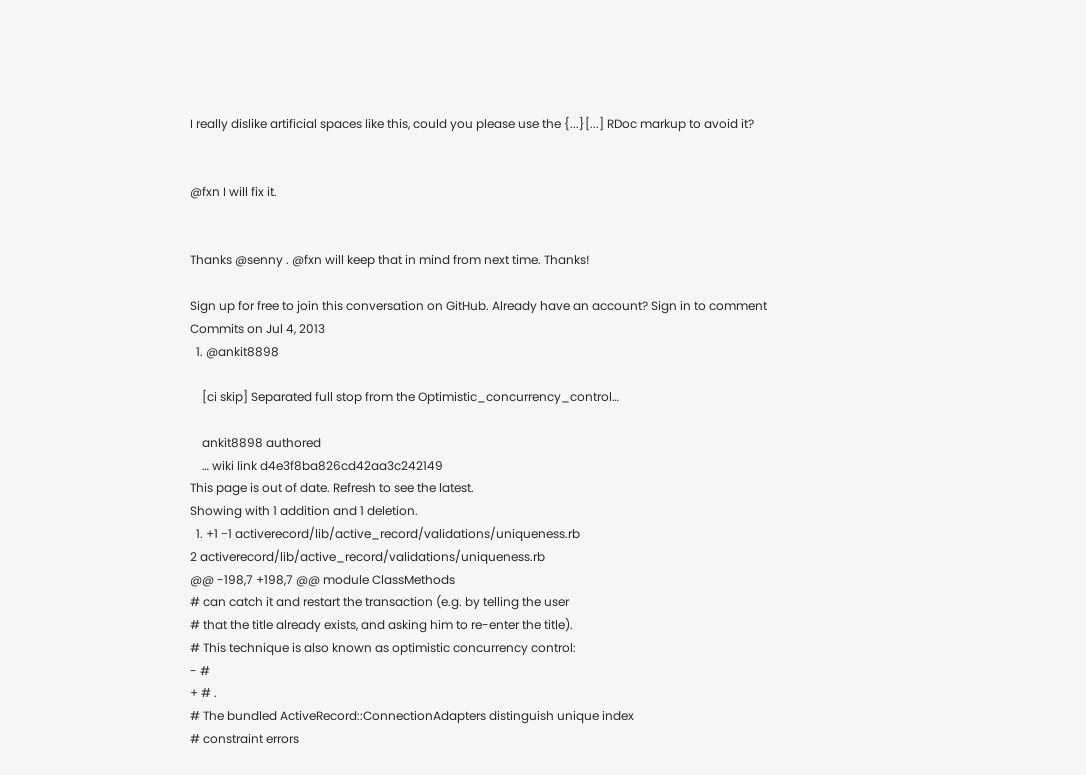I really dislike artificial spaces like this, could you please use the {...}[...] RDoc markup to avoid it?


@fxn I will fix it.


Thanks @senny . @fxn will keep that in mind from next time. Thanks!

Sign up for free to join this conversation on GitHub. Already have an account? Sign in to comment
Commits on Jul 4, 2013
  1. @ankit8898

    [ci skip] Separated full stop from the Optimistic_concurrency_control…

    ankit8898 authored
    … wiki link d4e3f8ba826cd42aa3c242149
This page is out of date. Refresh to see the latest.
Showing with 1 addition and 1 deletion.
  1. +1 −1 activerecord/lib/active_record/validations/uniqueness.rb
2 activerecord/lib/active_record/validations/uniqueness.rb
@@ -198,7 +198,7 @@ module ClassMethods
# can catch it and restart the transaction (e.g. by telling the user
# that the title already exists, and asking him to re-enter the title).
# This technique is also known as optimistic concurrency control:
- #
+ # .
# The bundled ActiveRecord::ConnectionAdapters distinguish unique index
# constraint errors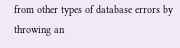from other types of database errors by throwing an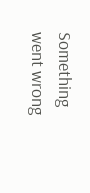Something went wrong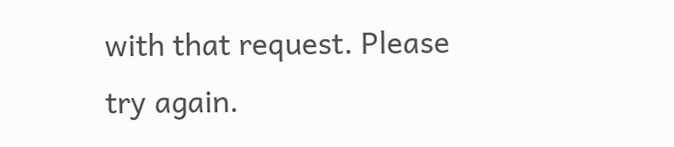with that request. Please try again.